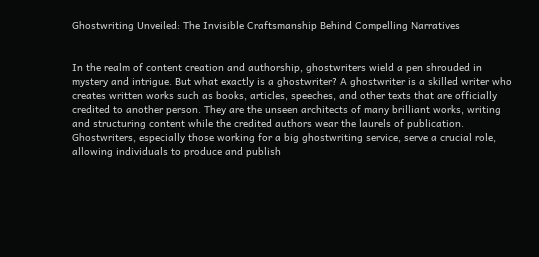Ghostwriting Unveiled: The Invisible Craftsmanship Behind Compelling Narratives


In the realm of content creation and authorship, ghostwriters wield a pen shrouded in mystery and intrigue. But what exactly is a ghostwriter? A ghostwriter is a skilled writer who creates written works such as books, articles, speeches, and other texts that are officially credited to another person. They are the unseen architects of many brilliant works, writing and structuring content while the credited authors wear the laurels of publication. Ghostwriters, especially those working for a big ghostwriting service, serve a crucial role, allowing individuals to produce and publish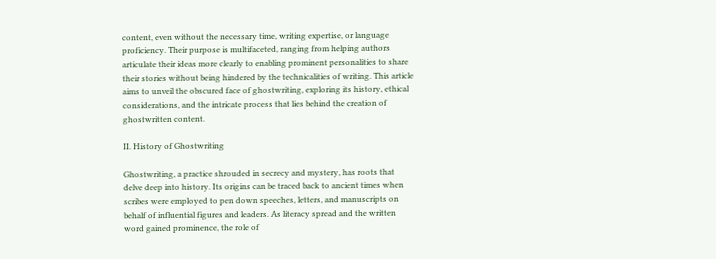content, even without the necessary time, writing expertise, or language proficiency. Their purpose is multifaceted, ranging from helping authors articulate their ideas more clearly to enabling prominent personalities to share their stories without being hindered by the technicalities of writing. This article aims to unveil the obscured face of ghostwriting, exploring its history, ethical considerations, and the intricate process that lies behind the creation of ghostwritten content.

II. History of Ghostwriting

Ghostwriting, a practice shrouded in secrecy and mystery, has roots that delve deep into history. Its origins can be traced back to ancient times when scribes were employed to pen down speeches, letters, and manuscripts on behalf of influential figures and leaders. As literacy spread and the written word gained prominence, the role of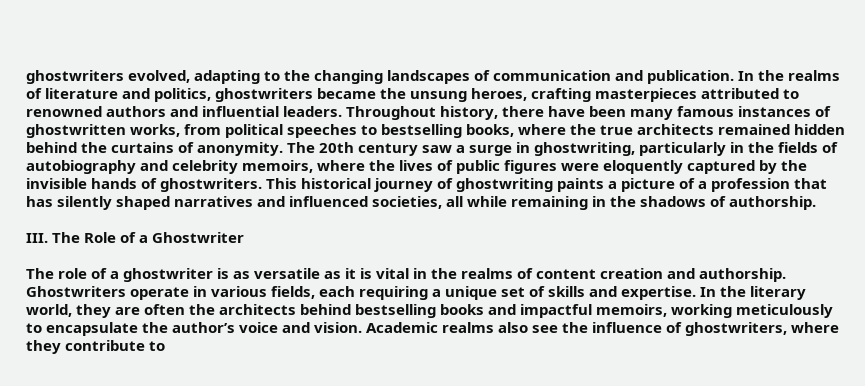ghostwriters evolved, adapting to the changing landscapes of communication and publication. In the realms of literature and politics, ghostwriters became the unsung heroes, crafting masterpieces attributed to renowned authors and influential leaders. Throughout history, there have been many famous instances of ghostwritten works, from political speeches to bestselling books, where the true architects remained hidden behind the curtains of anonymity. The 20th century saw a surge in ghostwriting, particularly in the fields of autobiography and celebrity memoirs, where the lives of public figures were eloquently captured by the invisible hands of ghostwriters. This historical journey of ghostwriting paints a picture of a profession that has silently shaped narratives and influenced societies, all while remaining in the shadows of authorship.

III. The Role of a Ghostwriter

The role of a ghostwriter is as versatile as it is vital in the realms of content creation and authorship. Ghostwriters operate in various fields, each requiring a unique set of skills and expertise. In the literary world, they are often the architects behind bestselling books and impactful memoirs, working meticulously to encapsulate the author’s voice and vision. Academic realms also see the influence of ghostwriters, where they contribute to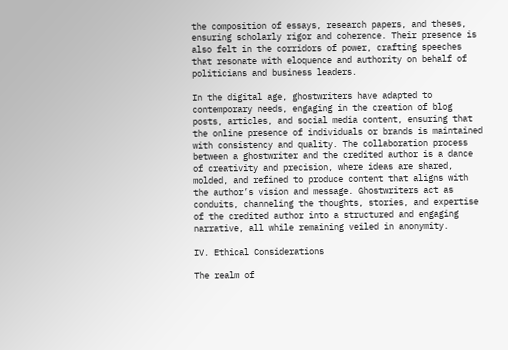the composition of essays, research papers, and theses, ensuring scholarly rigor and coherence. Their presence is also felt in the corridors of power, crafting speeches that resonate with eloquence and authority on behalf of politicians and business leaders.

In the digital age, ghostwriters have adapted to contemporary needs, engaging in the creation of blog posts, articles, and social media content, ensuring that the online presence of individuals or brands is maintained with consistency and quality. The collaboration process between a ghostwriter and the credited author is a dance of creativity and precision, where ideas are shared, molded, and refined to produce content that aligns with the author’s vision and message. Ghostwriters act as conduits, channeling the thoughts, stories, and expertise of the credited author into a structured and engaging narrative, all while remaining veiled in anonymity.

IV. Ethical Considerations

The realm of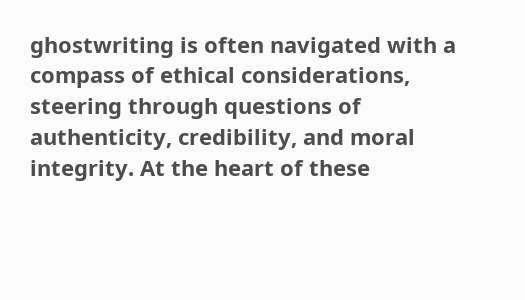ghostwriting is often navigated with a compass of ethical considerations, steering through questions of authenticity, credibility, and moral integrity. At the heart of these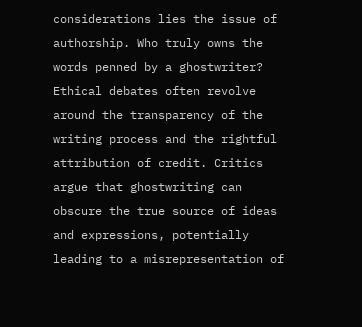considerations lies the issue of authorship. Who truly owns the words penned by a ghostwriter? Ethical debates often revolve around the transparency of the writing process and the rightful attribution of credit. Critics argue that ghostwriting can obscure the true source of ideas and expressions, potentially leading to a misrepresentation of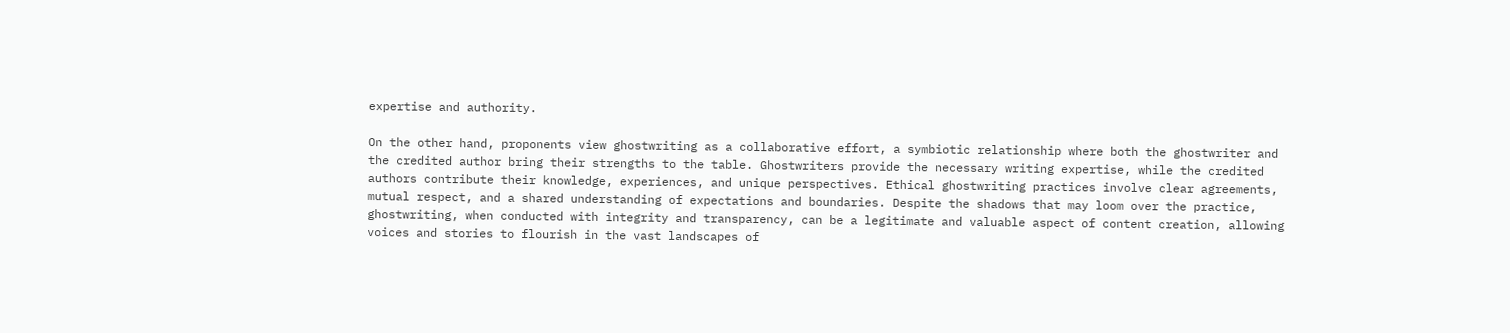expertise and authority.

On the other hand, proponents view ghostwriting as a collaborative effort, a symbiotic relationship where both the ghostwriter and the credited author bring their strengths to the table. Ghostwriters provide the necessary writing expertise, while the credited authors contribute their knowledge, experiences, and unique perspectives. Ethical ghostwriting practices involve clear agreements, mutual respect, and a shared understanding of expectations and boundaries. Despite the shadows that may loom over the practice, ghostwriting, when conducted with integrity and transparency, can be a legitimate and valuable aspect of content creation, allowing voices and stories to flourish in the vast landscapes of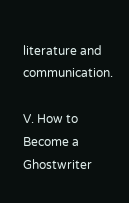literature and communication.

V. How to Become a Ghostwriter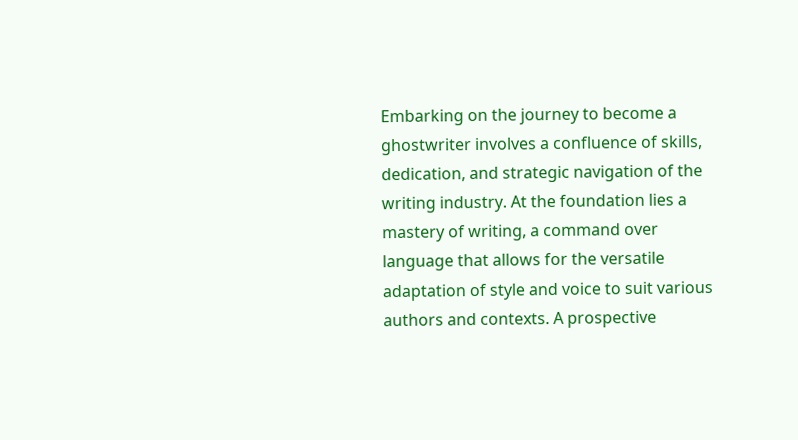Embarking on the journey to become a ghostwriter involves a confluence of skills, dedication, and strategic navigation of the writing industry. At the foundation lies a mastery of writing, a command over language that allows for the versatile adaptation of style and voice to suit various authors and contexts. A prospective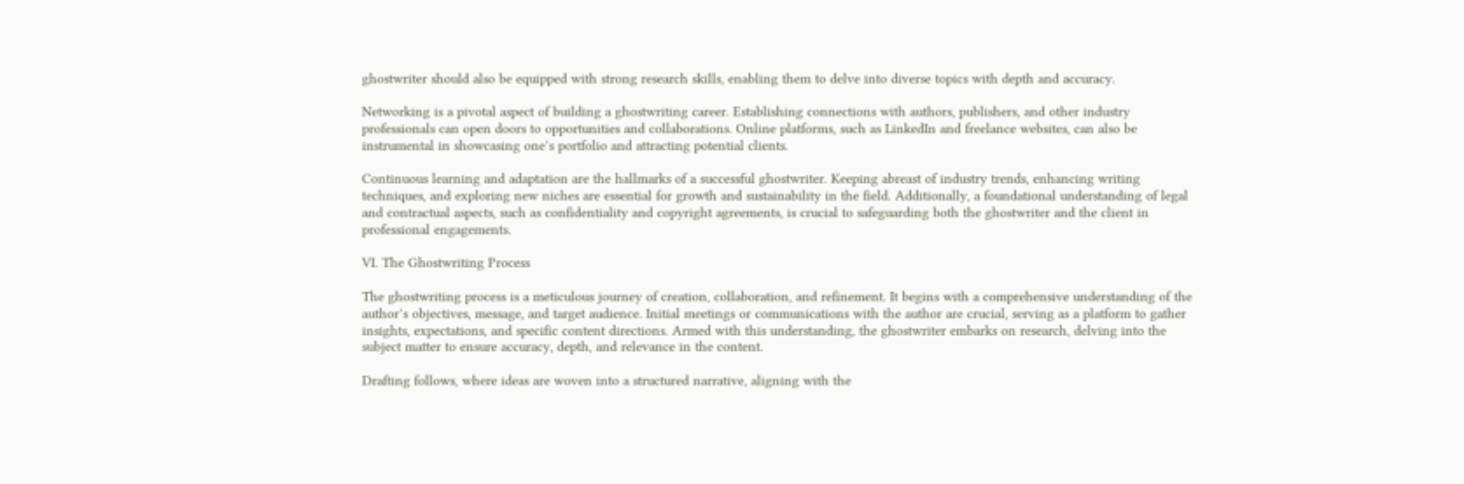ghostwriter should also be equipped with strong research skills, enabling them to delve into diverse topics with depth and accuracy.

Networking is a pivotal aspect of building a ghostwriting career. Establishing connections with authors, publishers, and other industry professionals can open doors to opportunities and collaborations. Online platforms, such as LinkedIn and freelance websites, can also be instrumental in showcasing one’s portfolio and attracting potential clients.

Continuous learning and adaptation are the hallmarks of a successful ghostwriter. Keeping abreast of industry trends, enhancing writing techniques, and exploring new niches are essential for growth and sustainability in the field. Additionally, a foundational understanding of legal and contractual aspects, such as confidentiality and copyright agreements, is crucial to safeguarding both the ghostwriter and the client in professional engagements.

VI. The Ghostwriting Process

The ghostwriting process is a meticulous journey of creation, collaboration, and refinement. It begins with a comprehensive understanding of the author’s objectives, message, and target audience. Initial meetings or communications with the author are crucial, serving as a platform to gather insights, expectations, and specific content directions. Armed with this understanding, the ghostwriter embarks on research, delving into the subject matter to ensure accuracy, depth, and relevance in the content.

Drafting follows, where ideas are woven into a structured narrative, aligning with the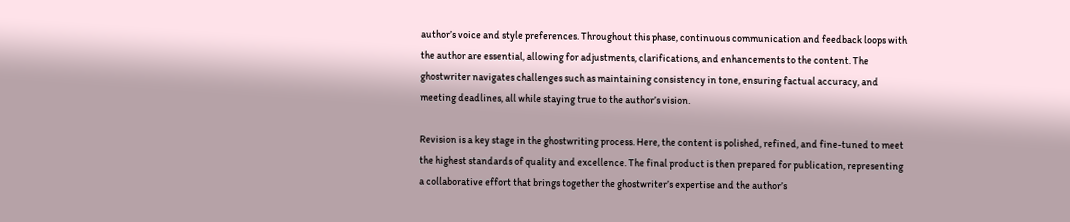author’s voice and style preferences. Throughout this phase, continuous communication and feedback loops with the author are essential, allowing for adjustments, clarifications, and enhancements to the content. The ghostwriter navigates challenges such as maintaining consistency in tone, ensuring factual accuracy, and meeting deadlines, all while staying true to the author’s vision.

Revision is a key stage in the ghostwriting process. Here, the content is polished, refined, and fine-tuned to meet the highest standards of quality and excellence. The final product is then prepared for publication, representing a collaborative effort that brings together the ghostwriter’s expertise and the author’s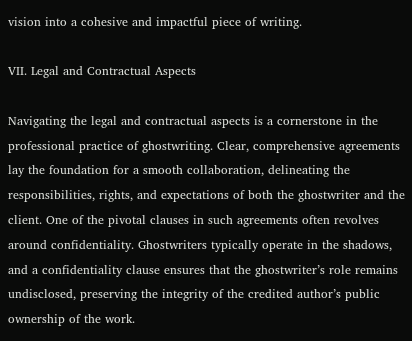vision into a cohesive and impactful piece of writing.

VII. Legal and Contractual Aspects

Navigating the legal and contractual aspects is a cornerstone in the professional practice of ghostwriting. Clear, comprehensive agreements lay the foundation for a smooth collaboration, delineating the responsibilities, rights, and expectations of both the ghostwriter and the client. One of the pivotal clauses in such agreements often revolves around confidentiality. Ghostwriters typically operate in the shadows, and a confidentiality clause ensures that the ghostwriter’s role remains undisclosed, preserving the integrity of the credited author’s public ownership of the work.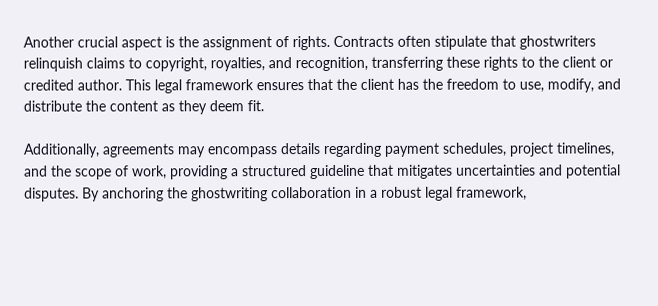Another crucial aspect is the assignment of rights. Contracts often stipulate that ghostwriters relinquish claims to copyright, royalties, and recognition, transferring these rights to the client or credited author. This legal framework ensures that the client has the freedom to use, modify, and distribute the content as they deem fit.

Additionally, agreements may encompass details regarding payment schedules, project timelines, and the scope of work, providing a structured guideline that mitigates uncertainties and potential disputes. By anchoring the ghostwriting collaboration in a robust legal framework,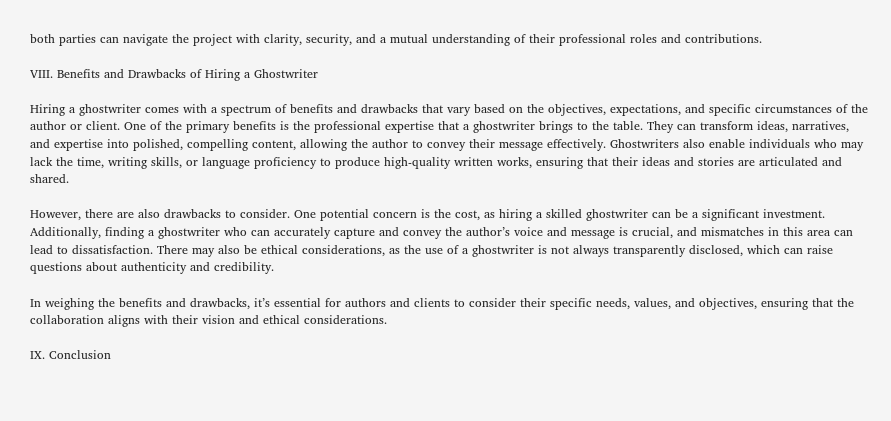both parties can navigate the project with clarity, security, and a mutual understanding of their professional roles and contributions.

VIII. Benefits and Drawbacks of Hiring a Ghostwriter

Hiring a ghostwriter comes with a spectrum of benefits and drawbacks that vary based on the objectives, expectations, and specific circumstances of the author or client. One of the primary benefits is the professional expertise that a ghostwriter brings to the table. They can transform ideas, narratives, and expertise into polished, compelling content, allowing the author to convey their message effectively. Ghostwriters also enable individuals who may lack the time, writing skills, or language proficiency to produce high-quality written works, ensuring that their ideas and stories are articulated and shared.

However, there are also drawbacks to consider. One potential concern is the cost, as hiring a skilled ghostwriter can be a significant investment. Additionally, finding a ghostwriter who can accurately capture and convey the author’s voice and message is crucial, and mismatches in this area can lead to dissatisfaction. There may also be ethical considerations, as the use of a ghostwriter is not always transparently disclosed, which can raise questions about authenticity and credibility.

In weighing the benefits and drawbacks, it’s essential for authors and clients to consider their specific needs, values, and objectives, ensuring that the collaboration aligns with their vision and ethical considerations.

IX. Conclusion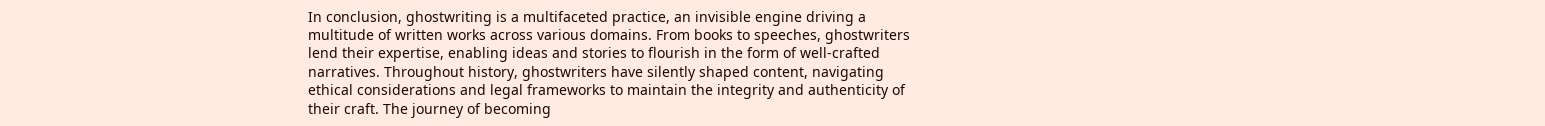In conclusion, ghostwriting is a multifaceted practice, an invisible engine driving a multitude of written works across various domains. From books to speeches, ghostwriters lend their expertise, enabling ideas and stories to flourish in the form of well-crafted narratives. Throughout history, ghostwriters have silently shaped content, navigating ethical considerations and legal frameworks to maintain the integrity and authenticity of their craft. The journey of becoming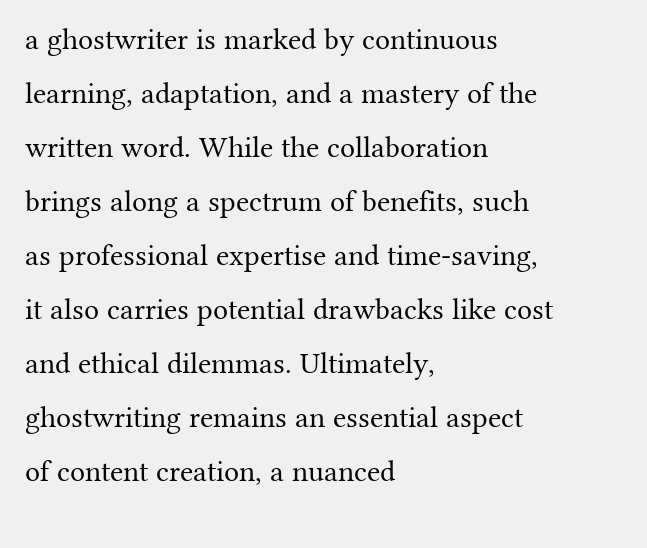a ghostwriter is marked by continuous learning, adaptation, and a mastery of the written word. While the collaboration brings along a spectrum of benefits, such as professional expertise and time-saving, it also carries potential drawbacks like cost and ethical dilemmas. Ultimately, ghostwriting remains an essential aspect of content creation, a nuanced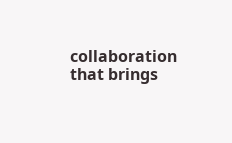collaboration that brings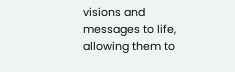visions and messages to life, allowing them to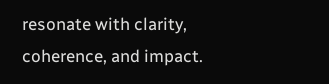resonate with clarity, coherence, and impact.